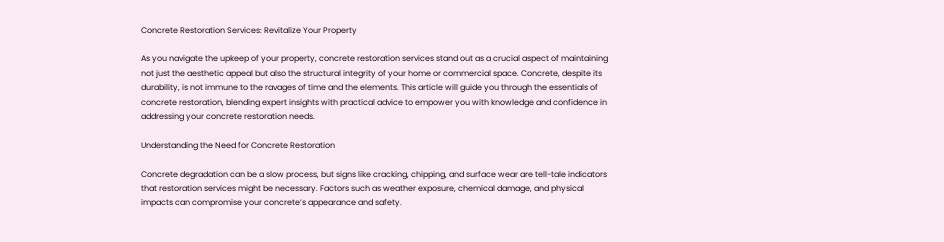Concrete Restoration Services: Revitalize Your Property

As you navigate the upkeep of your property, concrete restoration services stand out as a crucial aspect of maintaining not just the aesthetic appeal but also the structural integrity of your home or commercial space. Concrete, despite its durability, is not immune to the ravages of time and the elements. This article will guide you through the essentials of concrete restoration, blending expert insights with practical advice to empower you with knowledge and confidence in addressing your concrete restoration needs.

Understanding the Need for Concrete Restoration

Concrete degradation can be a slow process, but signs like cracking, chipping, and surface wear are tell-tale indicators that restoration services might be necessary. Factors such as weather exposure, chemical damage, and physical impacts can compromise your concrete’s appearance and safety.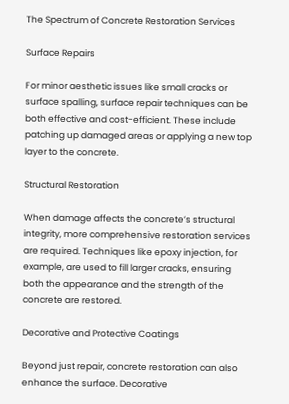The Spectrum of Concrete Restoration Services

Surface Repairs

For minor aesthetic issues like small cracks or surface spalling, surface repair techniques can be both effective and cost-efficient. These include patching up damaged areas or applying a new top layer to the concrete.

Structural Restoration

When damage affects the concrete’s structural integrity, more comprehensive restoration services are required. Techniques like epoxy injection, for example, are used to fill larger cracks, ensuring both the appearance and the strength of the concrete are restored.

Decorative and Protective Coatings

Beyond just repair, concrete restoration can also enhance the surface. Decorative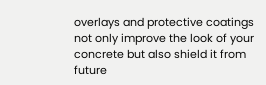overlays and protective coatings not only improve the look of your concrete but also shield it from future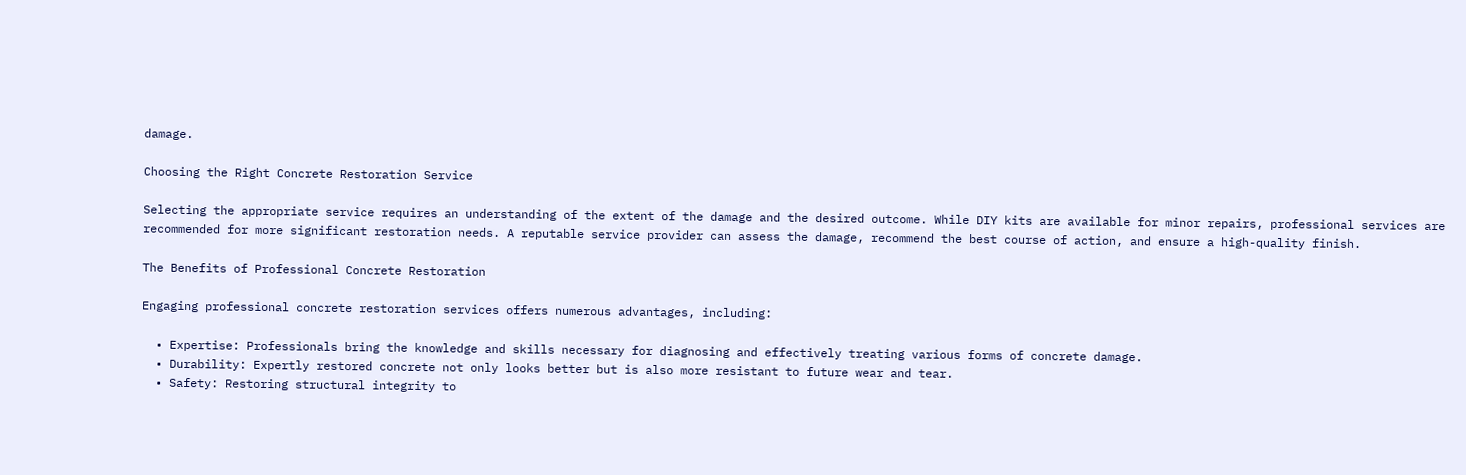damage.

Choosing the Right Concrete Restoration Service

Selecting the appropriate service requires an understanding of the extent of the damage and the desired outcome. While DIY kits are available for minor repairs, professional services are recommended for more significant restoration needs. A reputable service provider can assess the damage, recommend the best course of action, and ensure a high-quality finish.

The Benefits of Professional Concrete Restoration

Engaging professional concrete restoration services offers numerous advantages, including:

  • Expertise: Professionals bring the knowledge and skills necessary for diagnosing and effectively treating various forms of concrete damage.
  • Durability: Expertly restored concrete not only looks better but is also more resistant to future wear and tear.
  • Safety: Restoring structural integrity to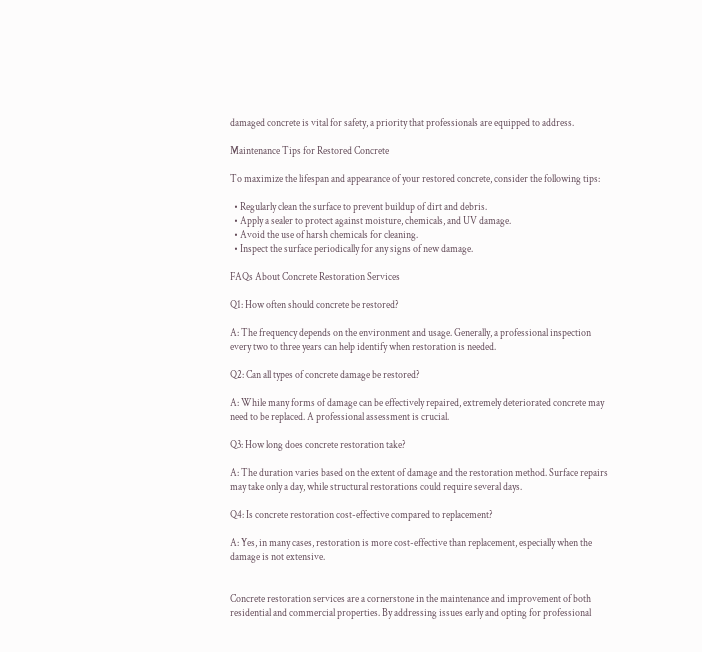damaged concrete is vital for safety, a priority that professionals are equipped to address.

Maintenance Tips for Restored Concrete

To maximize the lifespan and appearance of your restored concrete, consider the following tips:

  • Regularly clean the surface to prevent buildup of dirt and debris.
  • Apply a sealer to protect against moisture, chemicals, and UV damage.
  • Avoid the use of harsh chemicals for cleaning.
  • Inspect the surface periodically for any signs of new damage.

FAQs About Concrete Restoration Services

Q1: How often should concrete be restored?

A: The frequency depends on the environment and usage. Generally, a professional inspection every two to three years can help identify when restoration is needed.

Q2: Can all types of concrete damage be restored?

A: While many forms of damage can be effectively repaired, extremely deteriorated concrete may need to be replaced. A professional assessment is crucial.

Q3: How long does concrete restoration take?

A: The duration varies based on the extent of damage and the restoration method. Surface repairs may take only a day, while structural restorations could require several days.

Q4: Is concrete restoration cost-effective compared to replacement?

A: Yes, in many cases, restoration is more cost-effective than replacement, especially when the damage is not extensive.


Concrete restoration services are a cornerstone in the maintenance and improvement of both residential and commercial properties. By addressing issues early and opting for professional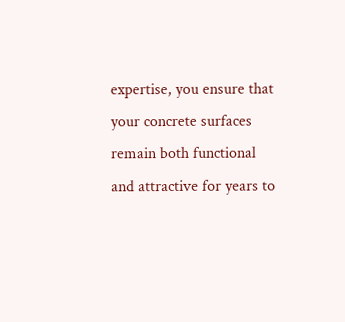expertise, you ensure that your concrete surfaces remain both functional and attractive for years to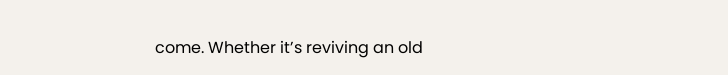come. Whether it’s reviving an old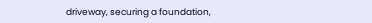driveway, securing a foundation,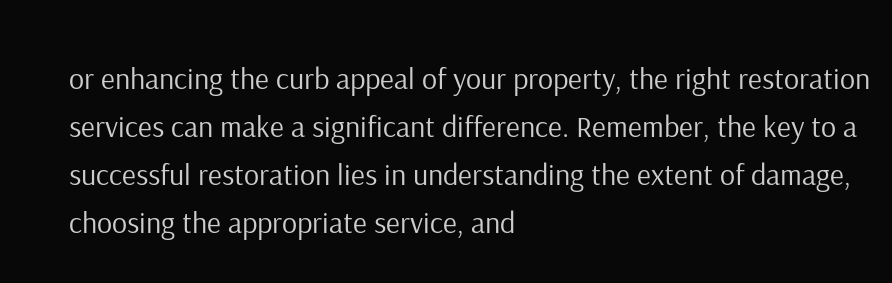or enhancing the curb appeal of your property, the right restoration services can make a significant difference. Remember, the key to a successful restoration lies in understanding the extent of damage, choosing the appropriate service, and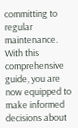committing to regular maintenance. With this comprehensive guide, you are now equipped to make informed decisions about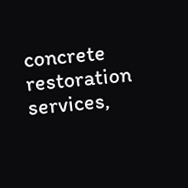concrete restoration services,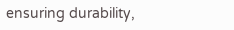ensuring durability,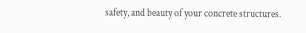safety, and beauty of your concrete structures.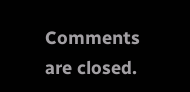Comments are closed.